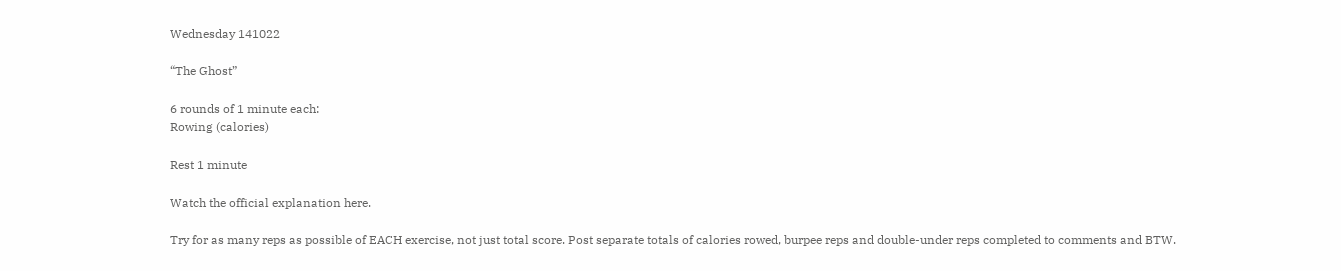Wednesday 141022

“The Ghost”

6 rounds of 1 minute each:
Rowing (calories)

Rest 1 minute

Watch the official explanation here.

Try for as many reps as possible of EACH exercise, not just total score. Post separate totals of calories rowed, burpee reps and double-under reps completed to comments and BTW.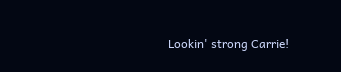Lookin' strong Carrie!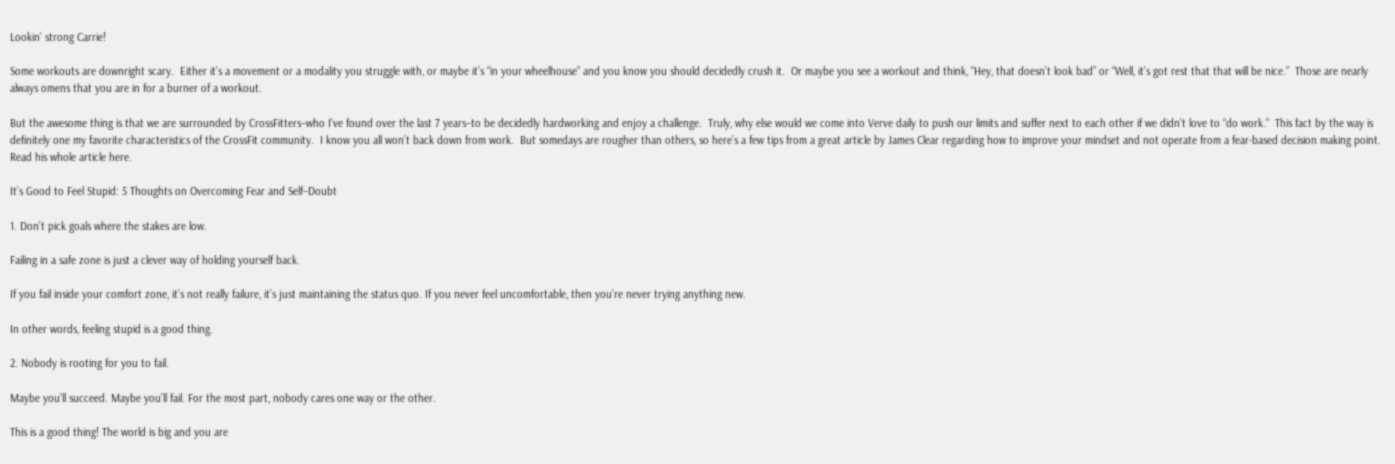Lookin’ strong Carrie!

Some workouts are downright scary.  Either it’s a movement or a modality you struggle with, or maybe it’s “in your wheelhouse” and you know you should decidedly crush it.  Or maybe you see a workout and think, “Hey, that doesn’t look bad” or “Well, it’s got rest that that will be nice.”  Those are nearly always omens that you are in for a burner of a workout.

But the awesome thing is that we are surrounded by CrossFitters–who I’ve found over the last 7 years–to be decidedly hardworking and enjoy a challenge.  Truly, why else would we come into Verve daily to push our limits and suffer next to each other if we didn’t love to “do work.”  This fact by the way is definitely one my favorite characteristics of the CrossFit community.  I know you all won’t back down from work.  But somedays are rougher than others, so here’s a few tips from a great article by James Clear regarding how to improve your mindset and not operate from a fear-based decision making point.  Read his whole article here.

It’s Good to Feel Stupid: 5 Thoughts on Overcoming Fear and Self–Doubt

1. Don’t pick goals where the stakes are low.

Failing in a safe zone is just a clever way of holding yourself back.

If you fail inside your comfort zone, it’s not really failure, it’s just maintaining the status quo. If you never feel uncomfortable, then you’re never trying anything new.

In other words, feeling stupid is a good thing.

2. Nobody is rooting for you to fail.

Maybe you’ll succeed. Maybe you’ll fail. For the most part, nobody cares one way or the other.

This is a good thing! The world is big and you are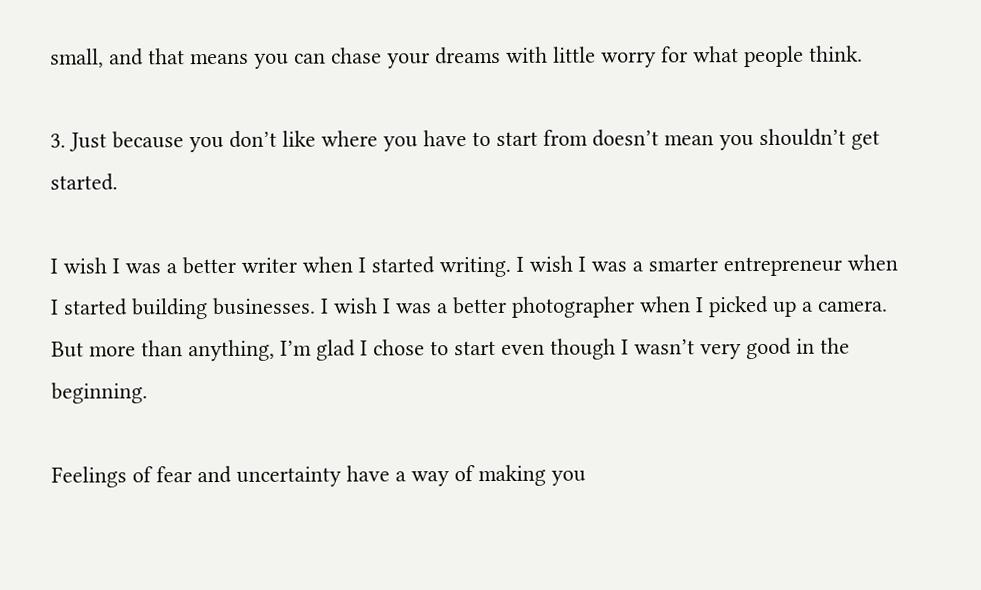small, and that means you can chase your dreams with little worry for what people think.

3. Just because you don’t like where you have to start from doesn’t mean you shouldn’t get started.

I wish I was a better writer when I started writing. I wish I was a smarter entrepreneur when I started building businesses. I wish I was a better photographer when I picked up a camera. But more than anything, I’m glad I chose to start even though I wasn’t very good in the beginning.

Feelings of fear and uncertainty have a way of making you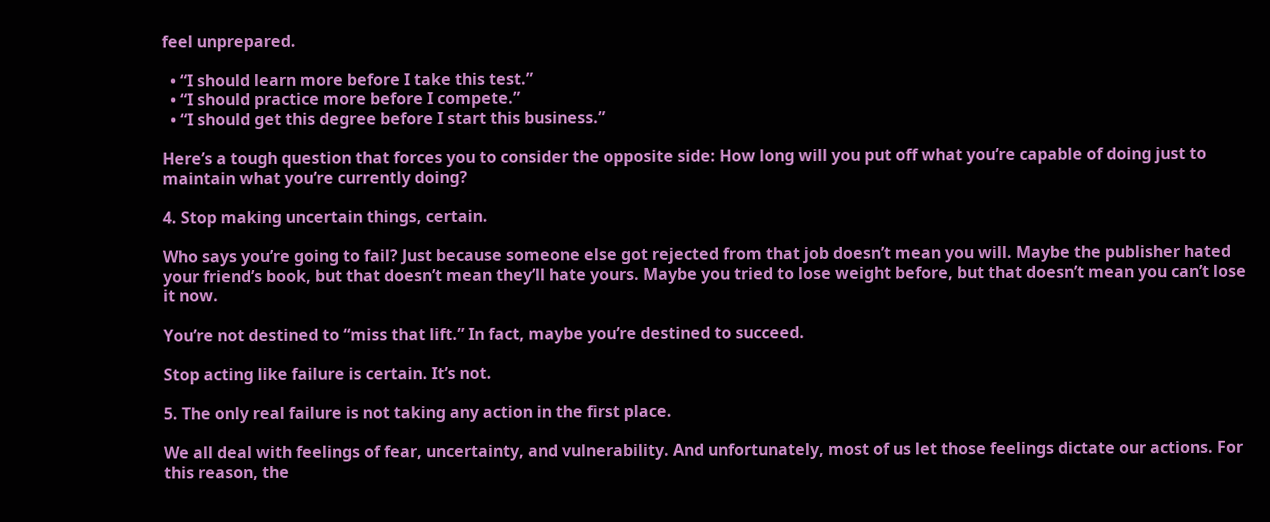feel unprepared.

  • “I should learn more before I take this test.”
  • “I should practice more before I compete.”
  • “I should get this degree before I start this business.”

Here’s a tough question that forces you to consider the opposite side: How long will you put off what you’re capable of doing just to maintain what you’re currently doing?

4. Stop making uncertain things, certain.

Who says you’re going to fail? Just because someone else got rejected from that job doesn’t mean you will. Maybe the publisher hated your friend’s book, but that doesn’t mean they’ll hate yours. Maybe you tried to lose weight before, but that doesn’t mean you can’t lose it now.

You’re not destined to “miss that lift.” In fact, maybe you’re destined to succeed.

Stop acting like failure is certain. It’s not.

5. The only real failure is not taking any action in the first place.

We all deal with feelings of fear, uncertainty, and vulnerability. And unfortunately, most of us let those feelings dictate our actions. For this reason, the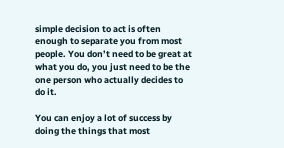simple decision to act is often enough to separate you from most people. You don’t need to be great at what you do, you just need to be the one person who actually decides to do it.

You can enjoy a lot of success by doing the things that most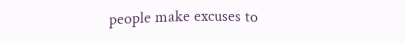people make excuses to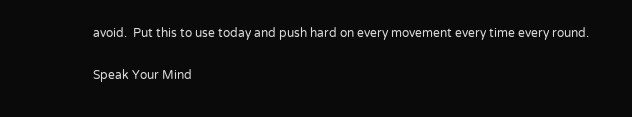avoid.  Put this to use today and push hard on every movement every time every round.

Speak Your Mind